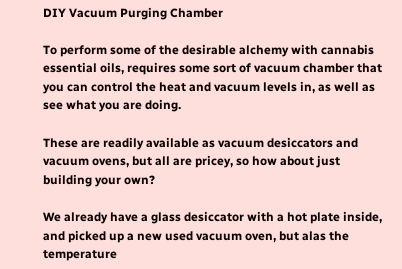DIY Vacuum Purging Chamber

To perform some of the desirable alchemy with cannabis essential oils, requires some sort of vacuum chamber that you can control the heat and vacuum levels in, as well as see what you are doing.

These are readily available as vacuum desiccators and vacuum ovens, but all are pricey, so how about just building your own?

We already have a glass desiccator with a hot plate inside, and picked up a new used vacuum oven, but alas the temperature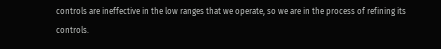controls are ineffective in the low ranges that we operate, so we are in the process of refining its controls.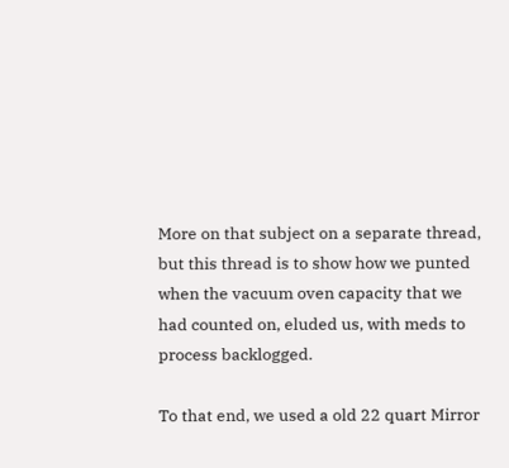More on that subject on a separate thread, but this thread is to show how we punted when the vacuum oven capacity that we had counted on, eluded us, with meds to process backlogged.

To that end, we used a old 22 quart Mirror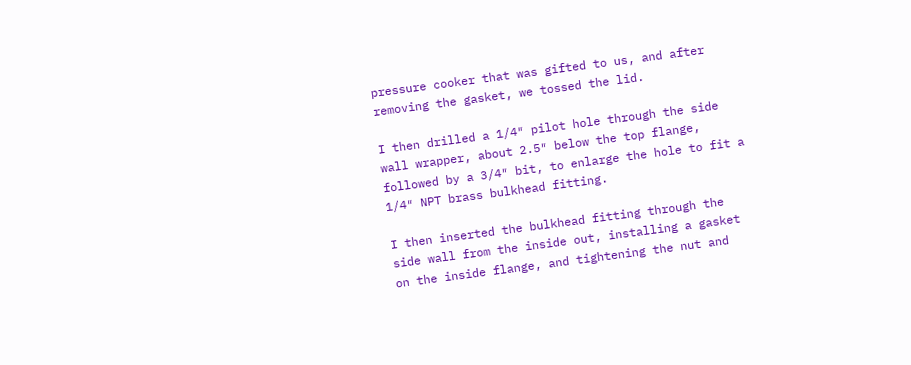pressure cooker that was gifted to us, and after removing the gasket, we tossed the lid.

I then drilled a 1/4″ pilot hole through the side wall wrapper, about 2.5″ below the top flange, followed by a 3/4″ bit, to enlarge the hole to fit a 1/4″ NPT brass bulkhead fitting.

I then inserted the bulkhead fitting through the side wall from the inside out, installing a gasket on the inside flange, and tightening the nut and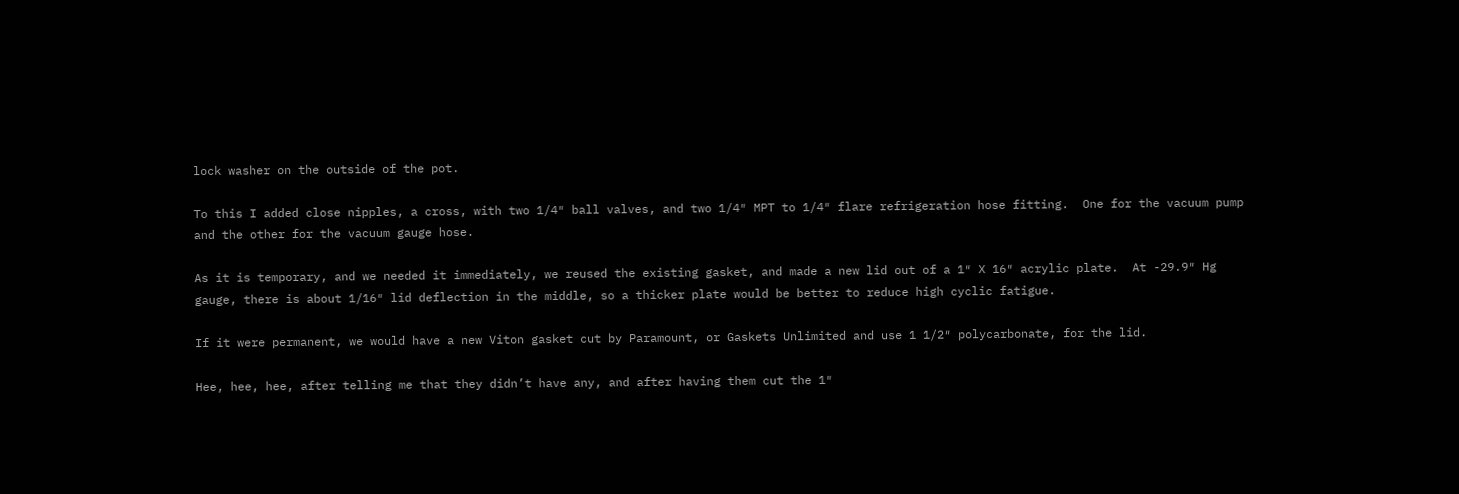lock washer on the outside of the pot.

To this I added close nipples, a cross, with two 1/4″ ball valves, and two 1/4″ MPT to 1/4″ flare refrigeration hose fitting.  One for the vacuum pump and the other for the vacuum gauge hose.

As it is temporary, and we needed it immediately, we reused the existing gasket, and made a new lid out of a 1″ X 16″ acrylic plate.  At -29.9″ Hg gauge, there is about 1/16″ lid deflection in the middle, so a thicker plate would be better to reduce high cyclic fatigue.

If it were permanent, we would have a new Viton gasket cut by Paramount, or Gaskets Unlimited and use 1 1/2″ polycarbonate, for the lid.

Hee, hee, hee, after telling me that they didn’t have any, and after having them cut the 1″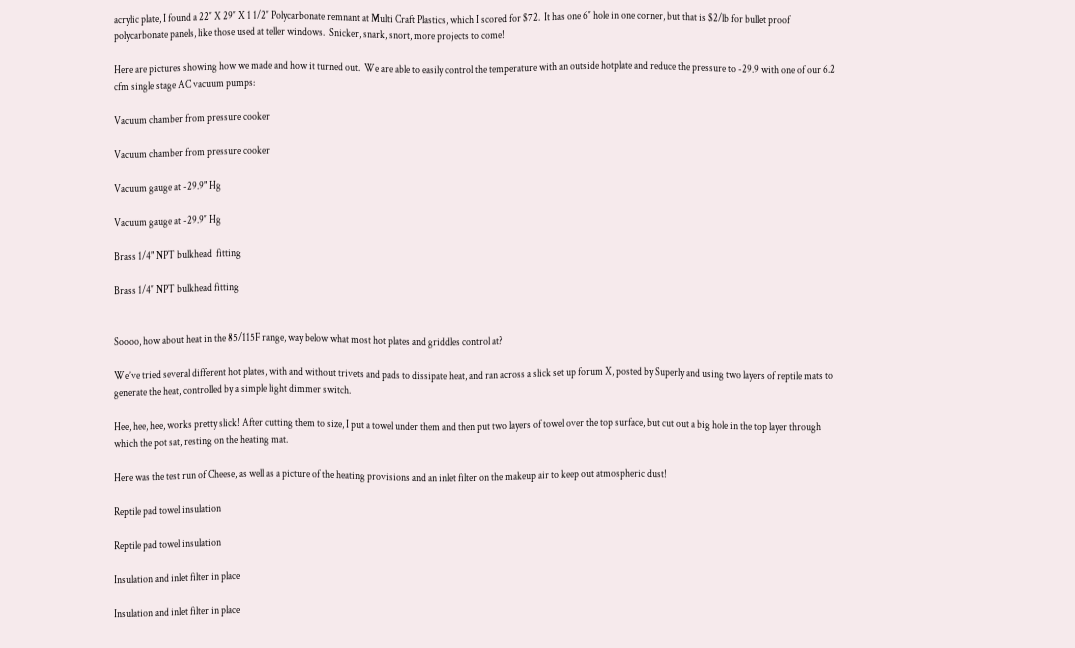acrylic plate, I found a 22″ X 29″ X 1 1/2″ Polycarbonate remnant at Multi Craft Plastics, which I scored for $72.  It has one 6″ hole in one corner, but that is $2/lb for bullet proof polycarbonate panels, like those used at teller windows.  Snicker, snark, snort, more projects to come!

Here are pictures showing how we made and how it turned out.  We are able to easily control the temperature with an outside hotplate and reduce the pressure to -29.9 with one of our 6.2 cfm single stage AC vacuum pumps:

Vacuum chamber from pressure cooker

Vacuum chamber from pressure cooker

Vacuum gauge at -29.9" Hg

Vacuum gauge at -29.9″ Hg

Brass 1/4" NPT bulkhead  fitting

Brass 1/4″ NPT bulkhead fitting


Soooo, how about heat in the 85/115F range, way below what most hot plates and griddles control at?

We’ve tried several different hot plates, with and without trivets and pads to dissipate heat, and ran across a slick set up forum X, posted by Superly and using two layers of reptile mats to generate the heat, controlled by a simple light dimmer switch.

Hee, hee, hee, works pretty slick! After cutting them to size, I put a towel under them and then put two layers of towel over the top surface, but cut out a big hole in the top layer through which the pot sat, resting on the heating mat.

Here was the test run of Cheese, as well as a picture of the heating provisions and an inlet filter on the makeup air to keep out atmospheric dust!

Reptile pad towel insulation

Reptile pad towel insulation

Insulation and inlet filter in place

Insulation and inlet filter in place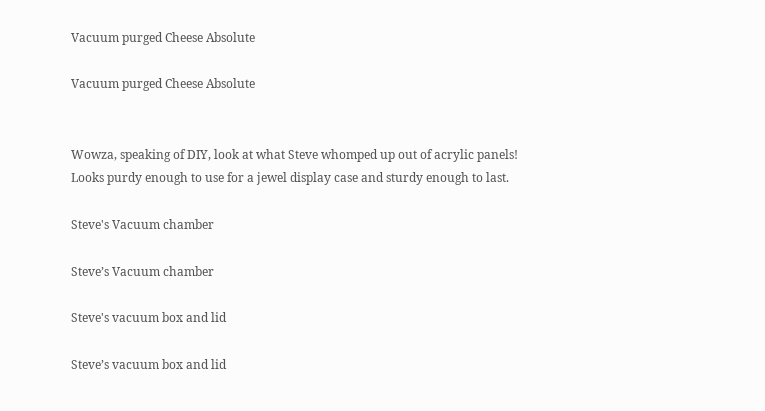Vacuum purged Cheese Absolute

Vacuum purged Cheese Absolute


Wowza, speaking of DIY, look at what Steve whomped up out of acrylic panels!  Looks purdy enough to use for a jewel display case and sturdy enough to last.

Steve's Vacuum chamber

Steve’s Vacuum chamber

Steve's vacuum box and lid

Steve’s vacuum box and lid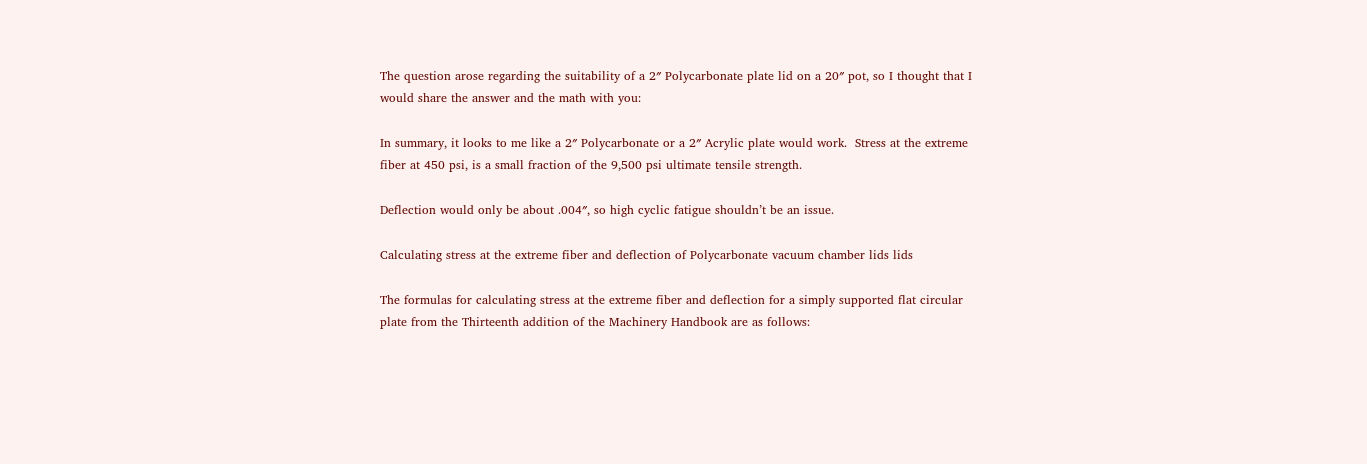The question arose regarding the suitability of a 2″ Polycarbonate plate lid on a 20″ pot, so I thought that I would share the answer and the math with you:

In summary, it looks to me like a 2″ Polycarbonate or a 2″ Acrylic plate would work.  Stress at the extreme fiber at 450 psi, is a small fraction of the 9,500 psi ultimate tensile strength.

Deflection would only be about .004″, so high cyclic fatigue shouldn’t be an issue.

Calculating stress at the extreme fiber and deflection of Polycarbonate vacuum chamber lids lids

The formulas for calculating stress at the extreme fiber and deflection for a simply supported flat circular plate from the Thirteenth addition of the Machinery Handbook are as follows: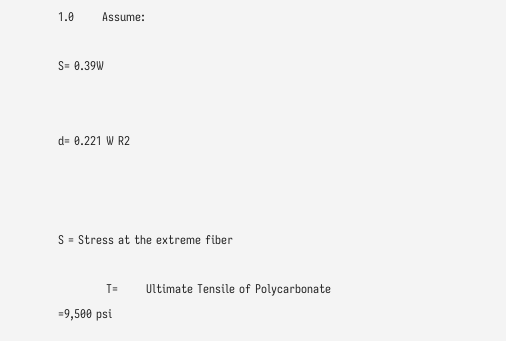1.0       Assume:

S= 0.39W


d= 0.221 W R2



S = Stress at the extreme fiber

            T=       Ultimate Tensile of Polycarbonate =9,500 psi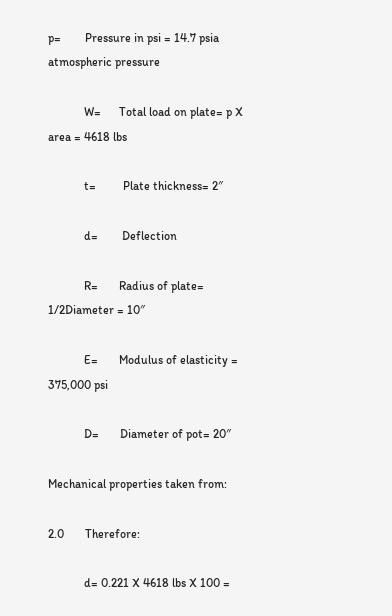p=        Pressure in psi = 14.7 psia atmospheric pressure

            W=      Total load on plate= p X area = 4618 lbs

            t=         Plate thickness= 2″

            d=        Deflection

            R=       Radius of plate= 1/2Diameter = 10″

            E=       Modulus of elasticity = 375,000 psi

            D=       Diameter of pot= 20″

Mechanical properties taken from:

2.0       Therefore:

            d= 0.221 X 4618 lbs X 100 =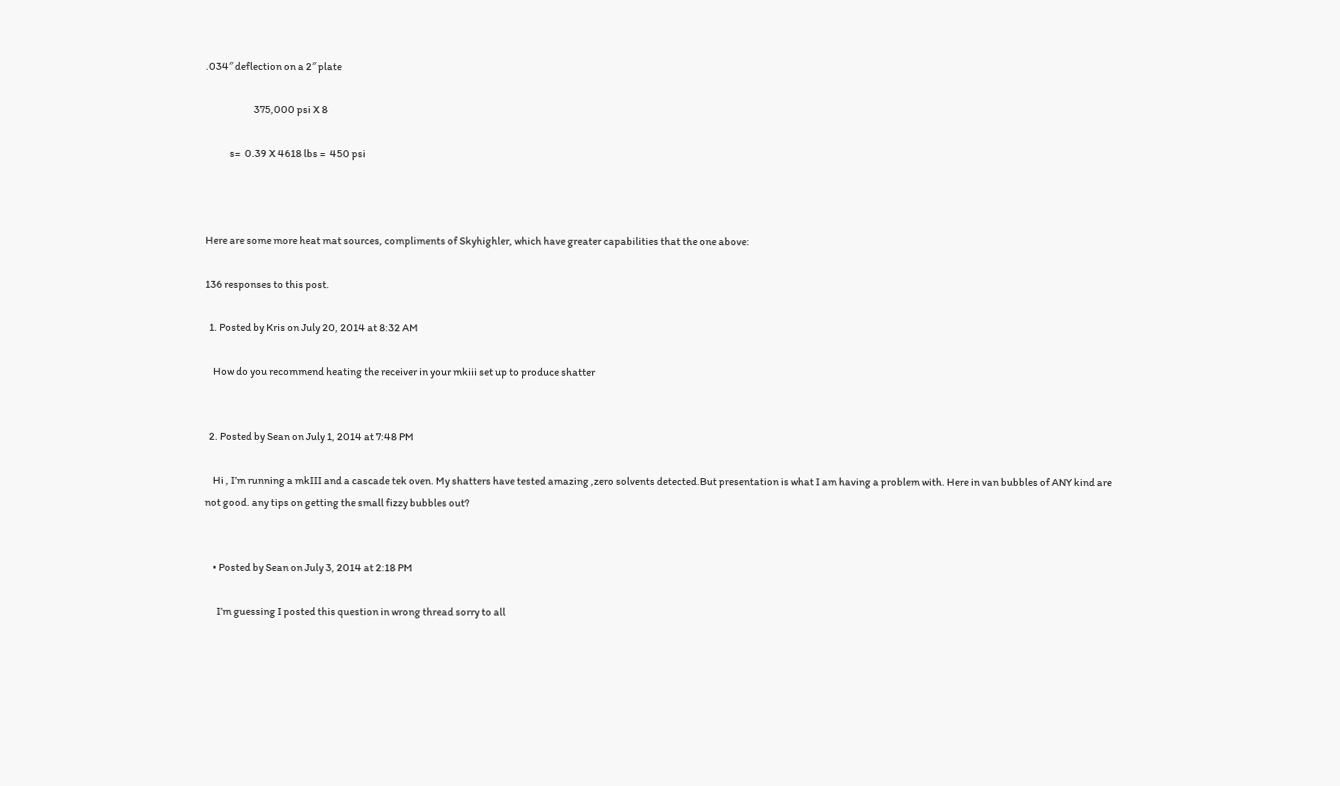.034″ deflection on a 2″ plate

                        375,000 psi X 8

            s=  0.39 X 4618 lbs =  450 psi



Here are some more heat mat sources, compliments of Skyhighler, which have greater capabilities that the one above:

136 responses to this post.

  1. Posted by Kris on July 20, 2014 at 8:32 AM

    How do you recommend heating the receiver in your mkiii set up to produce shatter


  2. Posted by Sean on July 1, 2014 at 7:48 PM

    Hi , I’m running a mkIII and a cascade tek oven. My shatters have tested amazing ,zero solvents detected.But presentation is what I am having a problem with. Here in van bubbles of ANY kind are not good. any tips on getting the small fizzy bubbles out?


    • Posted by Sean on July 3, 2014 at 2:18 PM

      I’m guessing I posted this question in wrong thread sorry to all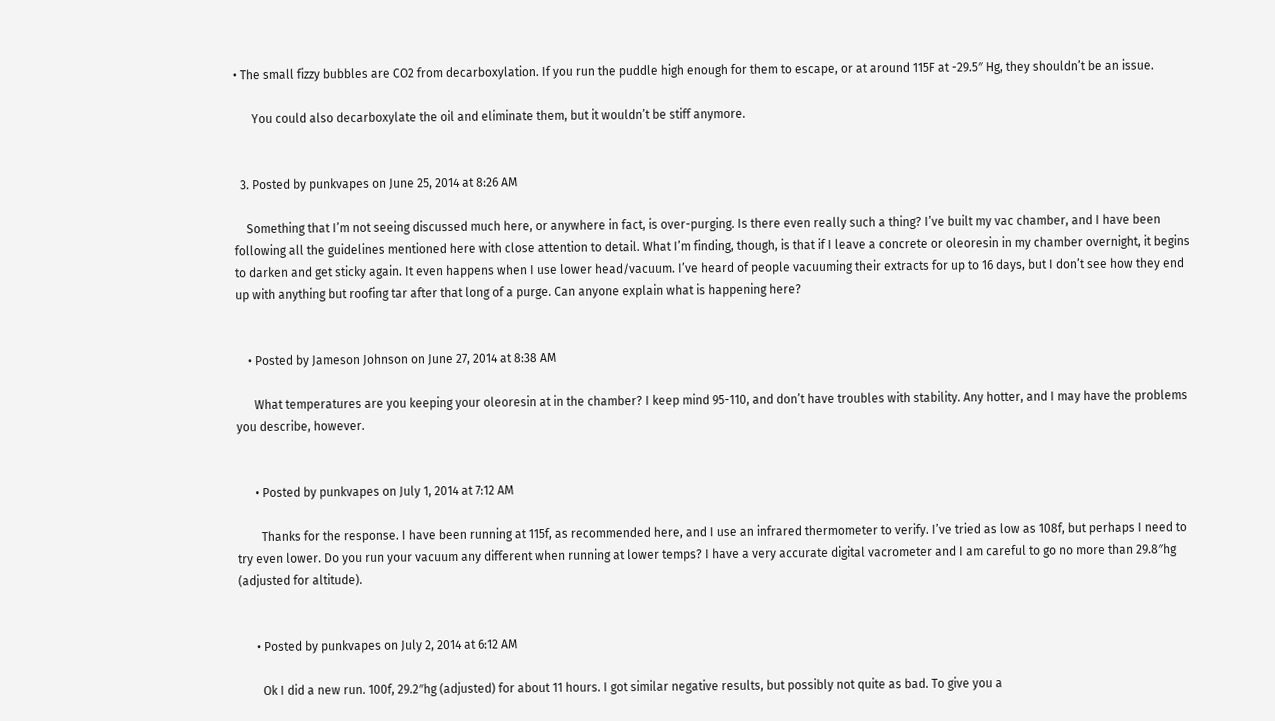• The small fizzy bubbles are CO2 from decarboxylation. If you run the puddle high enough for them to escape, or at around 115F at -29.5″ Hg, they shouldn’t be an issue.

      You could also decarboxylate the oil and eliminate them, but it wouldn’t be stiff anymore.


  3. Posted by punkvapes on June 25, 2014 at 8:26 AM

    Something that I’m not seeing discussed much here, or anywhere in fact, is over-purging. Is there even really such a thing? I’ve built my vac chamber, and I have been following all the guidelines mentioned here with close attention to detail. What I’m finding, though, is that if I leave a concrete or oleoresin in my chamber overnight, it begins to darken and get sticky again. It even happens when I use lower head/vacuum. I’ve heard of people vacuuming their extracts for up to 16 days, but I don’t see how they end up with anything but roofing tar after that long of a purge. Can anyone explain what is happening here?


    • Posted by Jameson Johnson on June 27, 2014 at 8:38 AM

      What temperatures are you keeping your oleoresin at in the chamber? I keep mind 95-110, and don’t have troubles with stability. Any hotter, and I may have the problems you describe, however.


      • Posted by punkvapes on July 1, 2014 at 7:12 AM

        Thanks for the response. I have been running at 115f, as recommended here, and I use an infrared thermometer to verify. I’ve tried as low as 108f, but perhaps I need to try even lower. Do you run your vacuum any different when running at lower temps? I have a very accurate digital vacrometer and I am careful to go no more than 29.8″hg (adjusted for altitude).


      • Posted by punkvapes on July 2, 2014 at 6:12 AM

        Ok I did a new run. 100f, 29.2″hg (adjusted) for about 11 hours. I got similar negative results, but possibly not quite as bad. To give you a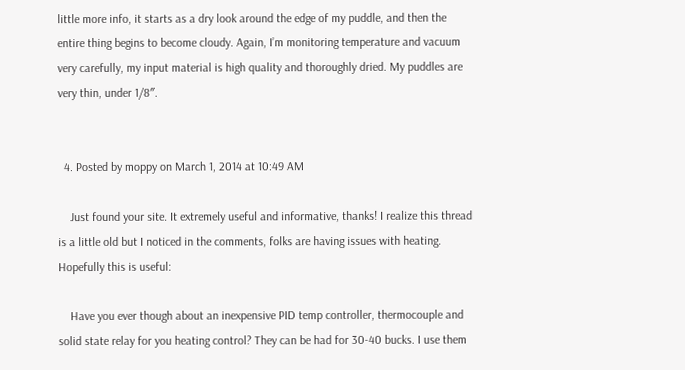little more info, it starts as a dry look around the edge of my puddle, and then the entire thing begins to become cloudy. Again, I’m monitoring temperature and vacuum very carefully, my input material is high quality and thoroughly dried. My puddles are very thin, under 1/8″.


  4. Posted by moppy on March 1, 2014 at 10:49 AM

    Just found your site. It extremely useful and informative, thanks! I realize this thread is a little old but I noticed in the comments, folks are having issues with heating. Hopefully this is useful:

    Have you ever though about an inexpensive PID temp controller, thermocouple and solid state relay for you heating control? They can be had for 30-40 bucks. I use them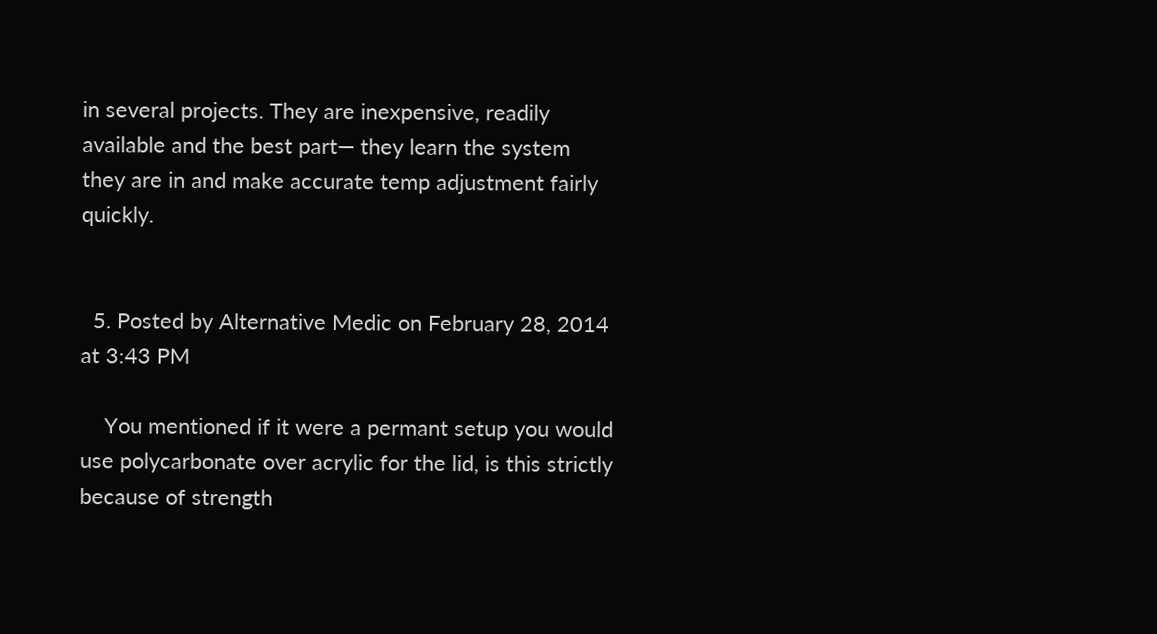in several projects. They are inexpensive, readily available and the best part— they learn the system they are in and make accurate temp adjustment fairly quickly.


  5. Posted by Alternative Medic on February 28, 2014 at 3:43 PM

    You mentioned if it were a permant setup you would use polycarbonate over acrylic for the lid, is this strictly because of strength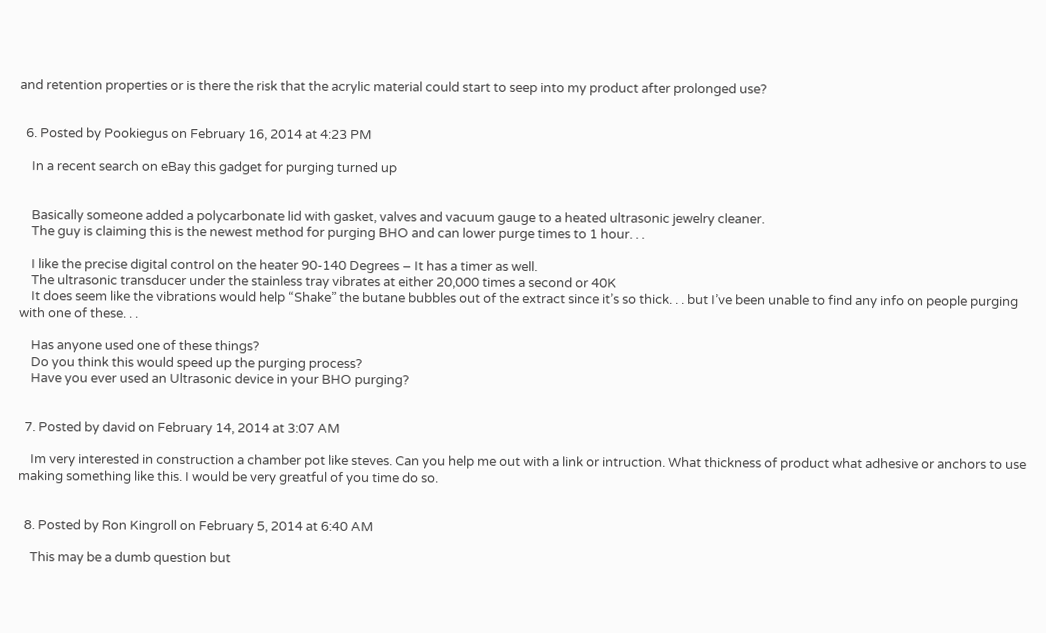and retention properties or is there the risk that the acrylic material could start to seep into my product after prolonged use?


  6. Posted by Pookiegus on February 16, 2014 at 4:23 PM

    In a recent search on eBay this gadget for purging turned up


    Basically someone added a polycarbonate lid with gasket, valves and vacuum gauge to a heated ultrasonic jewelry cleaner.
    The guy is claiming this is the newest method for purging BHO and can lower purge times to 1 hour. . .

    I like the precise digital control on the heater 90-140 Degrees – It has a timer as well.
    The ultrasonic transducer under the stainless tray vibrates at either 20,000 times a second or 40K
    It does seem like the vibrations would help “Shake” the butane bubbles out of the extract since it’s so thick. . . but I’ve been unable to find any info on people purging with one of these. . .

    Has anyone used one of these things?
    Do you think this would speed up the purging process?
    Have you ever used an Ultrasonic device in your BHO purging?


  7. Posted by david on February 14, 2014 at 3:07 AM

    Im very interested in construction a chamber pot like steves. Can you help me out with a link or intruction. What thickness of product what adhesive or anchors to use making something like this. I would be very greatful of you time do so.


  8. Posted by Ron Kingroll on February 5, 2014 at 6:40 AM

    This may be a dumb question but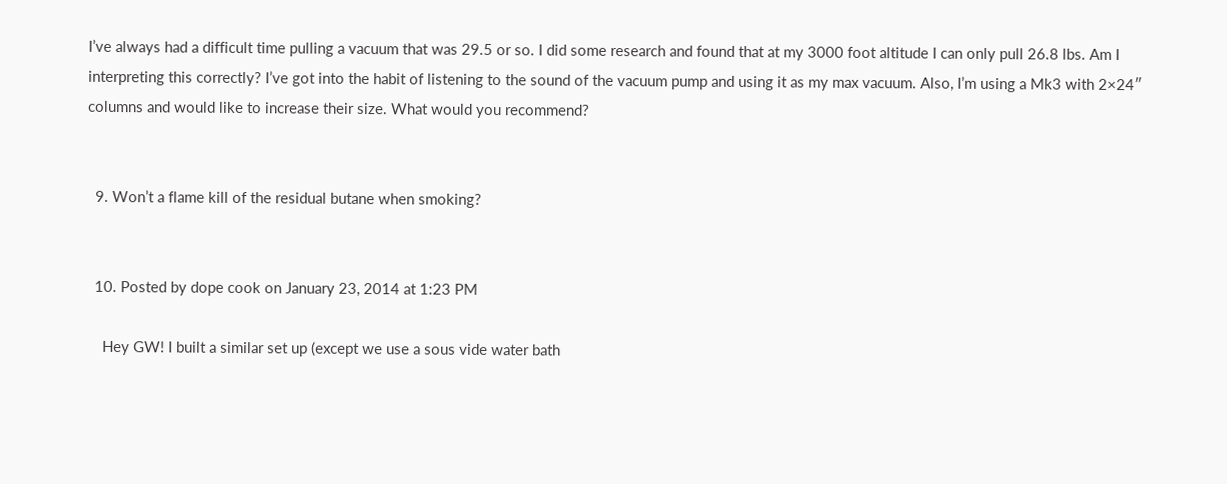I’ve always had a difficult time pulling a vacuum that was 29.5 or so. I did some research and found that at my 3000 foot altitude I can only pull 26.8 lbs. Am I interpreting this correctly? I’ve got into the habit of listening to the sound of the vacuum pump and using it as my max vacuum. Also, I’m using a Mk3 with 2×24″ columns and would like to increase their size. What would you recommend?


  9. Won’t a flame kill of the residual butane when smoking?


  10. Posted by dope cook on January 23, 2014 at 1:23 PM

    Hey GW! I built a similar set up (except we use a sous vide water bath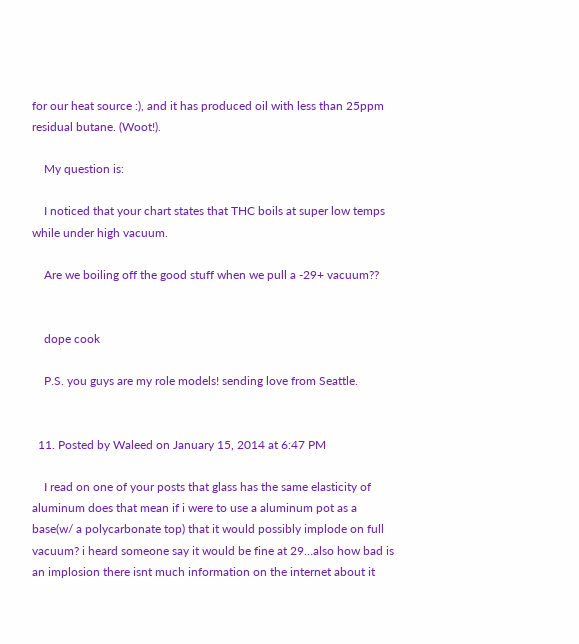for our heat source :), and it has produced oil with less than 25ppm residual butane. (Woot!).

    My question is:

    I noticed that your chart states that THC boils at super low temps while under high vacuum.

    Are we boiling off the good stuff when we pull a -29+ vacuum??


    dope cook

    P.S. you guys are my role models! sending love from Seattle.


  11. Posted by Waleed on January 15, 2014 at 6:47 PM

    I read on one of your posts that glass has the same elasticity of aluminum does that mean if i were to use a aluminum pot as a base(w/ a polycarbonate top) that it would possibly implode on full vacuum? i heard someone say it would be fine at 29…also how bad is an implosion there isnt much information on the internet about it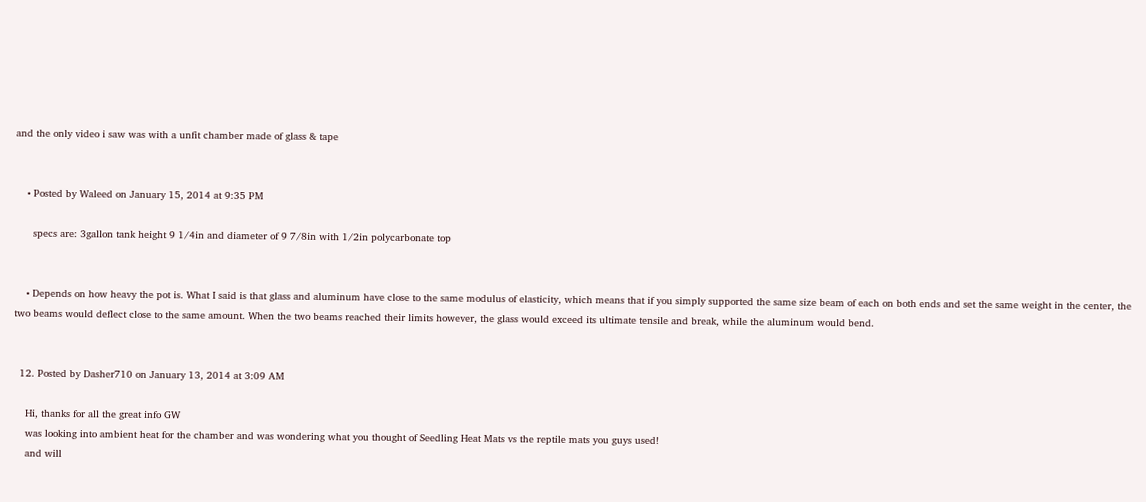and the only video i saw was with a unfit chamber made of glass & tape


    • Posted by Waleed on January 15, 2014 at 9:35 PM

      specs are: 3gallon tank height 9 1/4in and diameter of 9 7/8in with 1/2in polycarbonate top


    • Depends on how heavy the pot is. What I said is that glass and aluminum have close to the same modulus of elasticity, which means that if you simply supported the same size beam of each on both ends and set the same weight in the center, the two beams would deflect close to the same amount. When the two beams reached their limits however, the glass would exceed its ultimate tensile and break, while the aluminum would bend.


  12. Posted by Dasher710 on January 13, 2014 at 3:09 AM

    Hi, thanks for all the great info GW
    was looking into ambient heat for the chamber and was wondering what you thought of Seedling Heat Mats vs the reptile mats you guys used!
    and will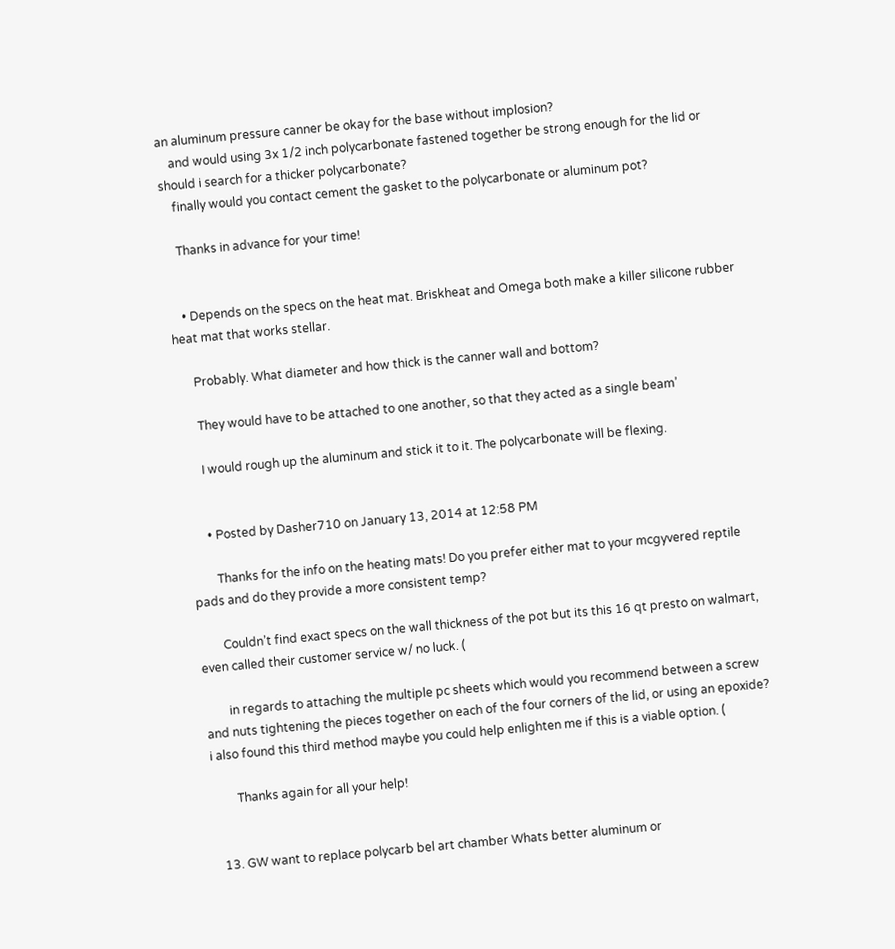an aluminum pressure canner be okay for the base without implosion?
    and would using 3x 1/2 inch polycarbonate fastened together be strong enough for the lid or should i search for a thicker polycarbonate?
    finally would you contact cement the gasket to the polycarbonate or aluminum pot?

    Thanks in advance for your time!


    • Depends on the specs on the heat mat. Briskheat and Omega both make a killer silicone rubber heat mat that works stellar.

      Probably. What diameter and how thick is the canner wall and bottom?

      They would have to be attached to one another, so that they acted as a single beam’

      I would rough up the aluminum and stick it to it. The polycarbonate will be flexing.


      • Posted by Dasher710 on January 13, 2014 at 12:58 PM

        Thanks for the info on the heating mats! Do you prefer either mat to your mcgyvered reptile pads and do they provide a more consistent temp?

        Couldn’t find exact specs on the wall thickness of the pot but its this 16 qt presto on walmart, even called their customer service w/ no luck. (

        in regards to attaching the multiple pc sheets which would you recommend between a screw and nuts tightening the pieces together on each of the four corners of the lid, or using an epoxide? i also found this third method maybe you could help enlighten me if this is a viable option. (

        Thanks again for all your help!


  13. GW want to replace polycarb bel art chamber Whats better aluminum or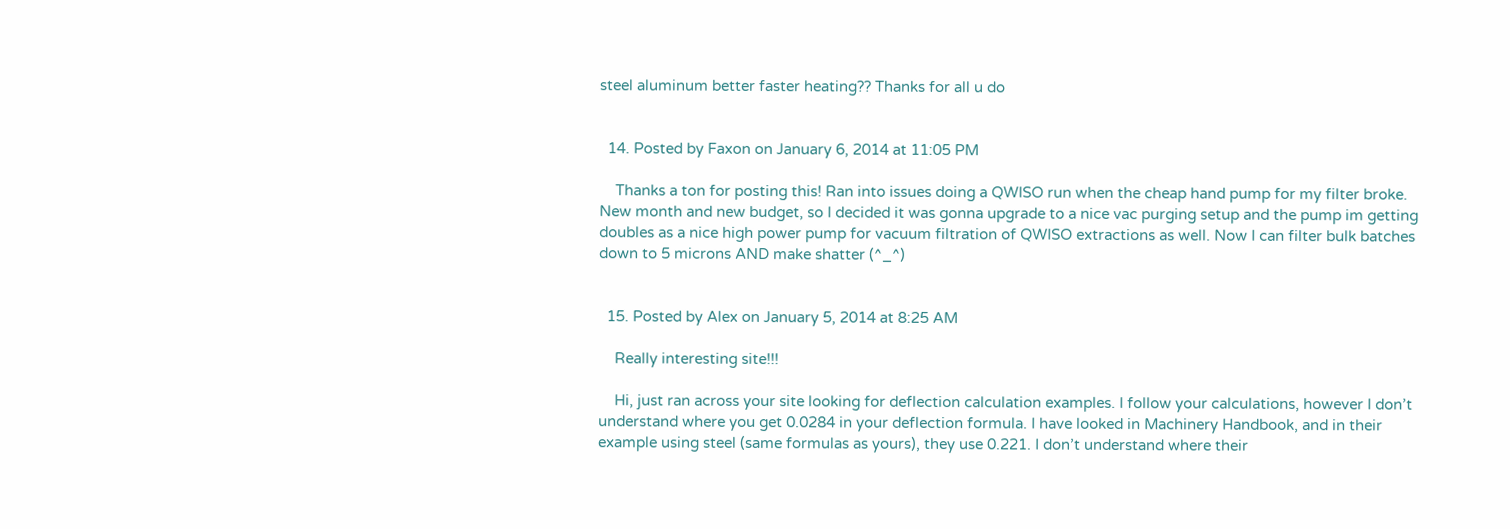steel aluminum better faster heating?? Thanks for all u do


  14. Posted by Faxon on January 6, 2014 at 11:05 PM

    Thanks a ton for posting this! Ran into issues doing a QWISO run when the cheap hand pump for my filter broke. New month and new budget, so I decided it was gonna upgrade to a nice vac purging setup and the pump im getting doubles as a nice high power pump for vacuum filtration of QWISO extractions as well. Now I can filter bulk batches down to 5 microns AND make shatter (^_^)


  15. Posted by Alex on January 5, 2014 at 8:25 AM

    Really interesting site!!!

    Hi, just ran across your site looking for deflection calculation examples. I follow your calculations, however I don’t understand where you get 0.0284 in your deflection formula. I have looked in Machinery Handbook, and in their example using steel (same formulas as yours), they use 0.221. I don’t understand where their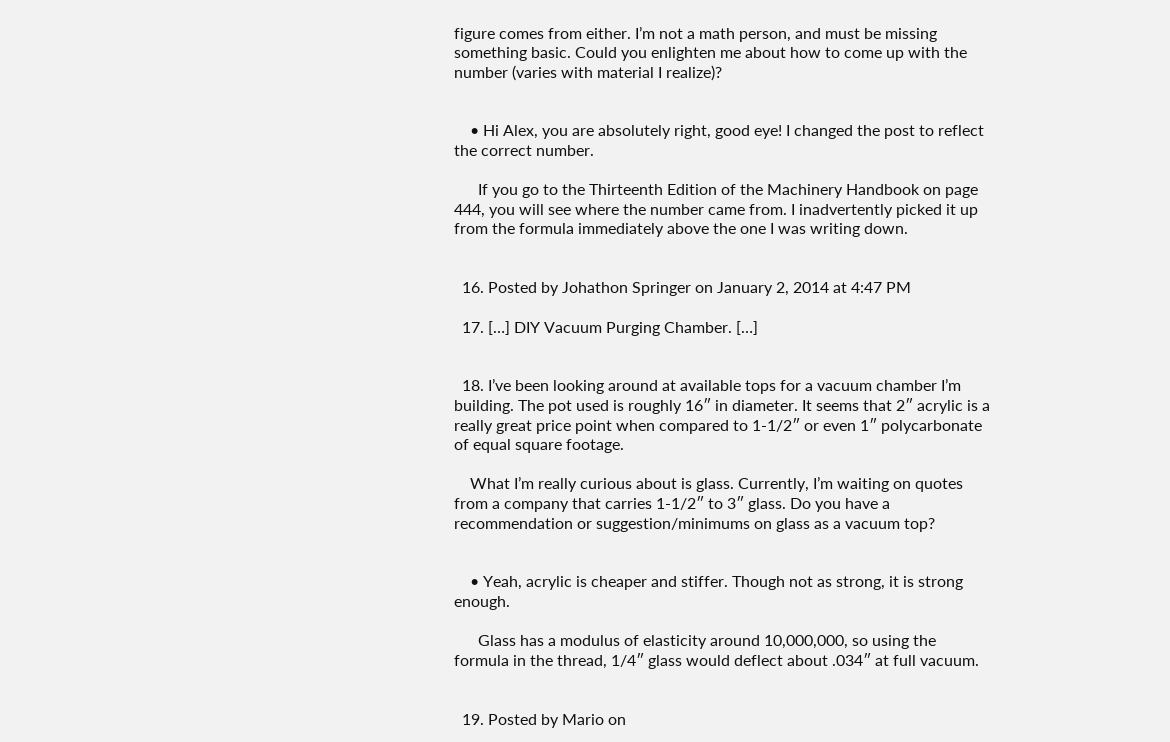figure comes from either. I’m not a math person, and must be missing something basic. Could you enlighten me about how to come up with the number (varies with material I realize)?


    • Hi Alex, you are absolutely right, good eye! I changed the post to reflect the correct number.

      If you go to the Thirteenth Edition of the Machinery Handbook on page 444, you will see where the number came from. I inadvertently picked it up from the formula immediately above the one I was writing down.


  16. Posted by Johathon Springer on January 2, 2014 at 4:47 PM

  17. […] DIY Vacuum Purging Chamber. […]


  18. I’ve been looking around at available tops for a vacuum chamber I’m building. The pot used is roughly 16″ in diameter. It seems that 2″ acrylic is a really great price point when compared to 1-1/2″ or even 1″ polycarbonate of equal square footage.

    What I’m really curious about is glass. Currently, I’m waiting on quotes from a company that carries 1-1/2″ to 3″ glass. Do you have a recommendation or suggestion/minimums on glass as a vacuum top?


    • Yeah, acrylic is cheaper and stiffer. Though not as strong, it is strong enough.

      Glass has a modulus of elasticity around 10,000,000, so using the formula in the thread, 1/4″ glass would deflect about .034″ at full vacuum.


  19. Posted by Mario on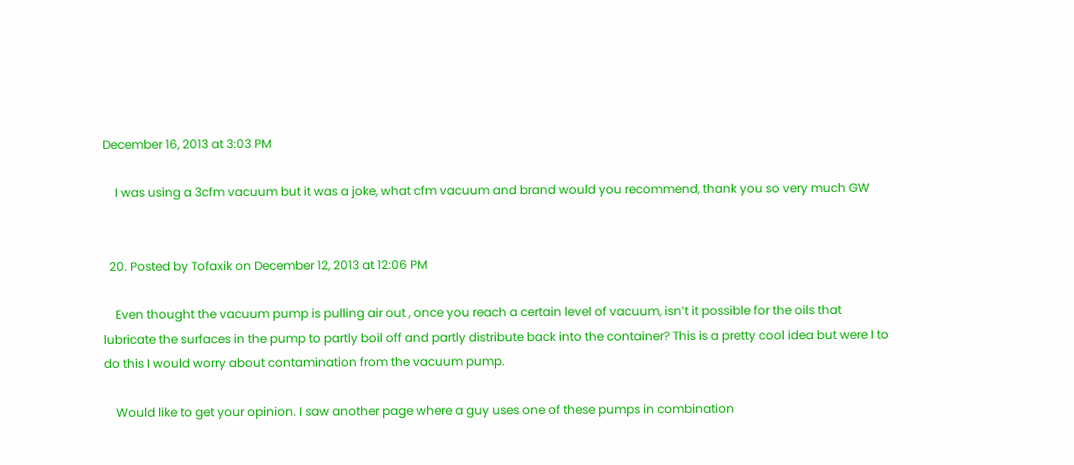December 16, 2013 at 3:03 PM

    I was using a 3cfm vacuum but it was a joke, what cfm vacuum and brand would you recommend, thank you so very much GW


  20. Posted by Tofaxik on December 12, 2013 at 12:06 PM

    Even thought the vacuum pump is pulling air out , once you reach a certain level of vacuum, isn’t it possible for the oils that lubricate the surfaces in the pump to partly boil off and partly distribute back into the container? This is a pretty cool idea but were I to do this I would worry about contamination from the vacuum pump.

    Would like to get your opinion. I saw another page where a guy uses one of these pumps in combination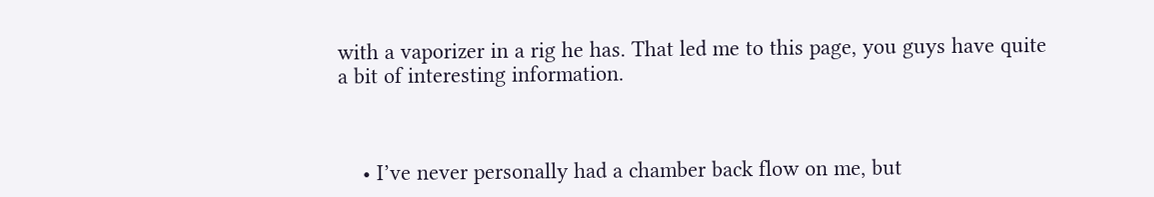with a vaporizer in a rig he has. That led me to this page, you guys have quite a bit of interesting information.



    • I’ve never personally had a chamber back flow on me, but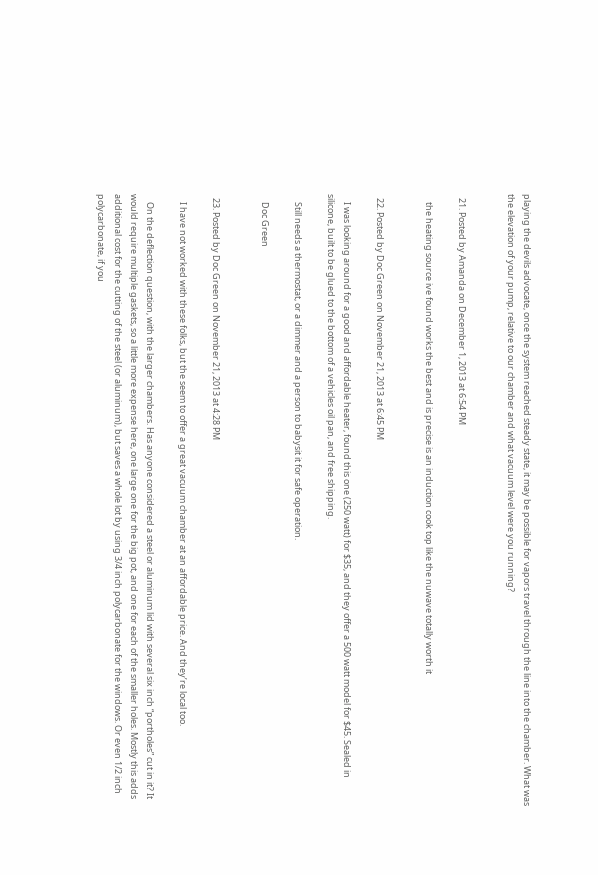playing the devils advocate, once the system reached steady state, it may be possible for vapors travel through the line into the chamber. What was the elevation of your pump, relative to our chamber and what vacuum level were you running?


  21. Posted by Amanda on December 1, 2013 at 6:54 PM

    the heating source ive found works the best and is precise is an induction cook top like the nuwave totally worth it


  22. Posted by Doc Green on November 21, 2013 at 6:45 PM

    I was looking around for a good and affordable heater, found this one (250 watt) for $35, and they offer a 500 watt model for $45. Sealed in silicone, built to be glued to the bottom of a vehicles oil pan, and free shipping.

    Still needs a thermostat, or a dimmer and a person to babysit it for safe operation.

    Doc Green


  23. Posted by Doc Green on November 21, 2013 at 4:28 PM

    I have not worked with these folks, but the seem to offer a great vacuum chamber at an affordable price. And they’re local too.

    On the deflection question, with the larger chambers. Has anyone considered a steel or aluminum lid with several six inch “portholes” cut in it? It would require multiple gaskets, so a little more expense here, one large one for the big pot, and one for each of the smaller holes. Mostly this adds additional cost for the cutting of the steel (or aluminum), but saves a whole lot by using 3/4 inch polycarbonate for the windows. Or even 1/2 inch polycarbonate, if you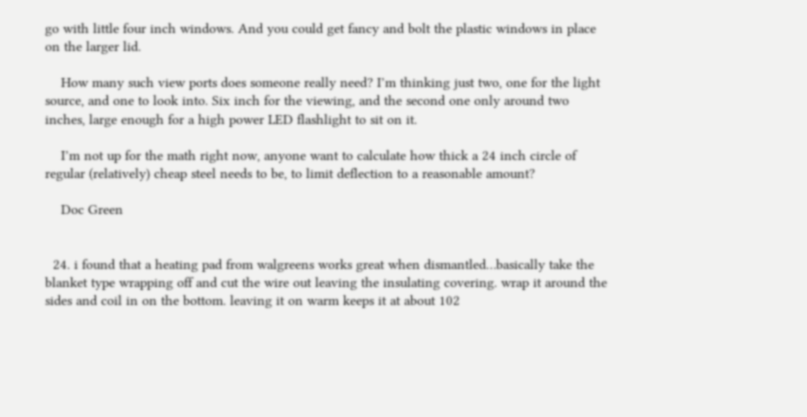go with little four inch windows. And you could get fancy and bolt the plastic windows in place on the larger lid.

    How many such view ports does someone really need? I’m thinking just two, one for the light source, and one to look into. Six inch for the viewing, and the second one only around two inches, large enough for a high power LED flashlight to sit on it.

    I’m not up for the math right now, anyone want to calculate how thick a 24 inch circle of regular (relatively) cheap steel needs to be, to limit deflection to a reasonable amount?

    Doc Green


  24. i found that a heating pad from walgreens works great when dismantled…basically take the blanket type wrapping off and cut the wire out leaving the insulating covering. wrap it around the sides and coil in on the bottom. leaving it on warm keeps it at about 102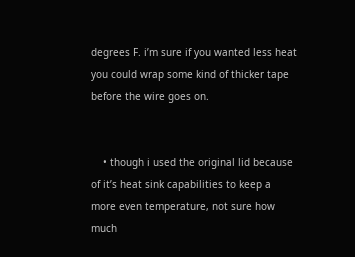degrees F. i’m sure if you wanted less heat you could wrap some kind of thicker tape before the wire goes on.


    • though i used the original lid because of it’s heat sink capabilities to keep a more even temperature, not sure how much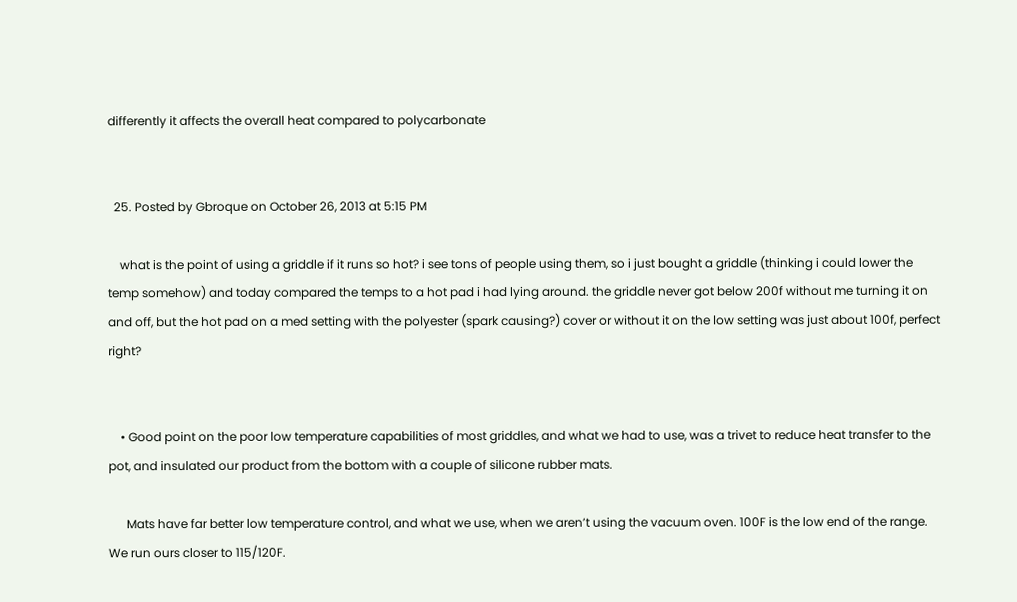differently it affects the overall heat compared to polycarbonate


  25. Posted by Gbroque on October 26, 2013 at 5:15 PM

    what is the point of using a griddle if it runs so hot? i see tons of people using them, so i just bought a griddle (thinking i could lower the temp somehow) and today compared the temps to a hot pad i had lying around. the griddle never got below 200f without me turning it on and off, but the hot pad on a med setting with the polyester (spark causing?) cover or without it on the low setting was just about 100f, perfect right?


    • Good point on the poor low temperature capabilities of most griddles, and what we had to use, was a trivet to reduce heat transfer to the pot, and insulated our product from the bottom with a couple of silicone rubber mats.

      Mats have far better low temperature control, and what we use, when we aren’t using the vacuum oven. 100F is the low end of the range. We run ours closer to 115/120F.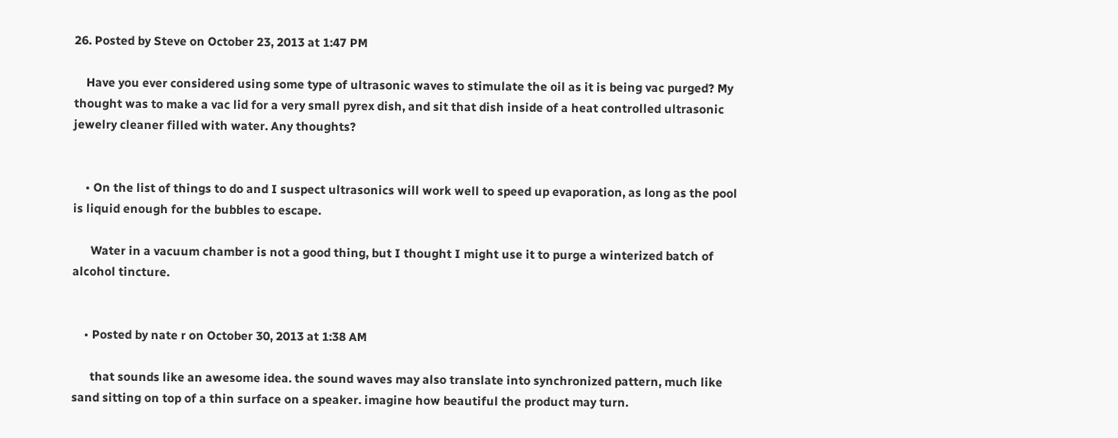26. Posted by Steve on October 23, 2013 at 1:47 PM

    Have you ever considered using some type of ultrasonic waves to stimulate the oil as it is being vac purged? My thought was to make a vac lid for a very small pyrex dish, and sit that dish inside of a heat controlled ultrasonic jewelry cleaner filled with water. Any thoughts?


    • On the list of things to do and I suspect ultrasonics will work well to speed up evaporation, as long as the pool is liquid enough for the bubbles to escape.

      Water in a vacuum chamber is not a good thing, but I thought I might use it to purge a winterized batch of alcohol tincture.


    • Posted by nate r on October 30, 2013 at 1:38 AM

      that sounds like an awesome idea. the sound waves may also translate into synchronized pattern, much like sand sitting on top of a thin surface on a speaker. imagine how beautiful the product may turn.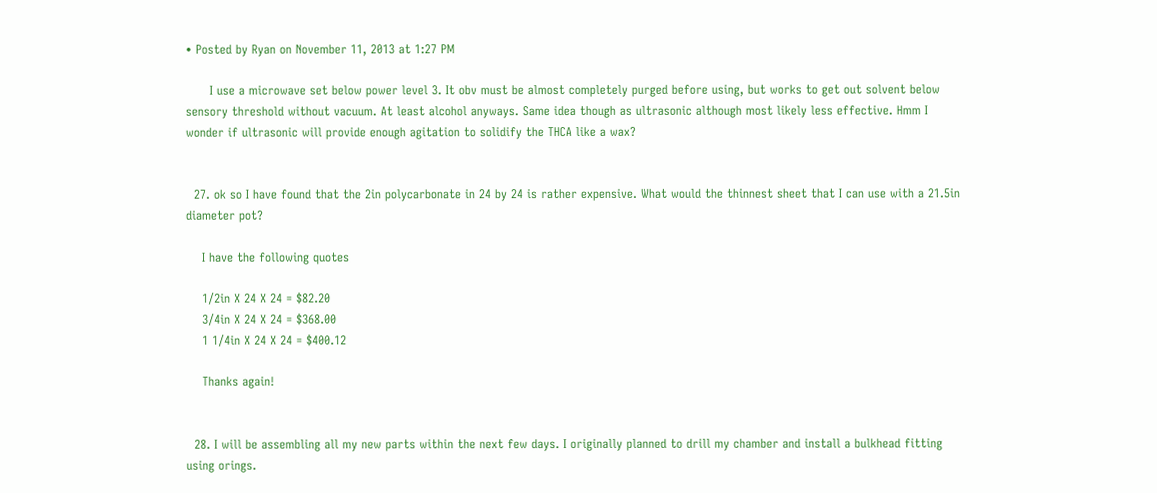• Posted by Ryan on November 11, 2013 at 1:27 PM

      I use a microwave set below power level 3. It obv must be almost completely purged before using, but works to get out solvent below sensory threshold without vacuum. At least alcohol anyways. Same idea though as ultrasonic although most likely less effective. Hmm I wonder if ultrasonic will provide enough agitation to solidify the THCA like a wax?


  27. ok so I have found that the 2in polycarbonate in 24 by 24 is rather expensive. What would the thinnest sheet that I can use with a 21.5in diameter pot?

    I have the following quotes

    1/2in X 24 X 24 = $82.20
    3/4in X 24 X 24 = $368.00
    1 1/4in X 24 X 24 = $400.12

    Thanks again!


  28. I will be assembling all my new parts within the next few days. I originally planned to drill my chamber and install a bulkhead fitting using orings.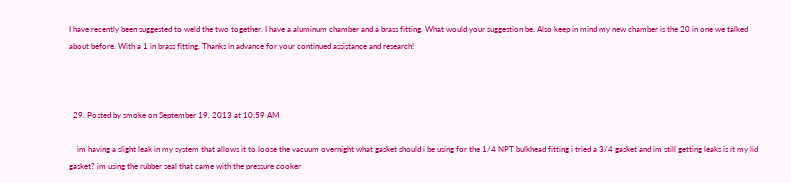I have recently been suggested to weld the two together. I have a aluminum chamber and a brass fitting. What would your suggestion be. Also keep in mind my new chamber is the 20 in one we talked about before. With a 1 in brass fitting. Thanks in advance for your continued assistance and research!



  29. Posted by smoke on September 19, 2013 at 10:59 AM

    im having a slight leak in my system that allows it to loose the vacuum overnight what gasket should i be using for the 1/4 NPT bulkhead fitting i tried a 3/4 gasket and im still getting leaks is it my lid gasket? im using the rubber seal that came with the pressure cooker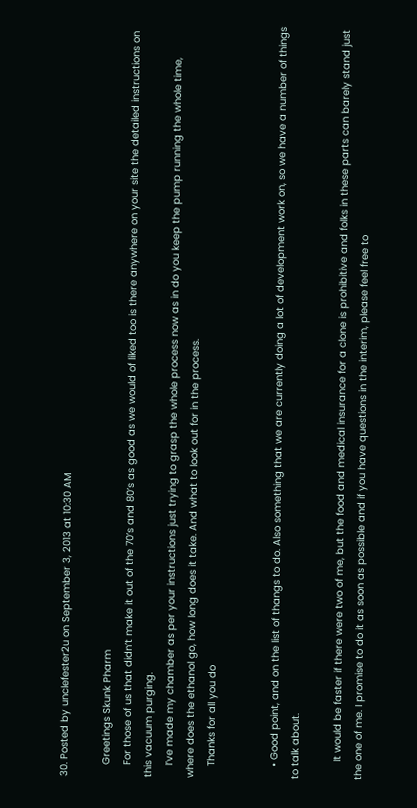30. Posted by unclefester2u on September 3, 2013 at 10:30 AM

    Greetings Skunk Pharm
    For those of us that didn’t make it out of the 70’s and 80’s as good as we would of liked too is there anywhere on your site the detailed instructions on this vacuum purging.
    I’ve made my chamber as per your instructions just trying to grasp the whole process now as in do you keep the pump running the whole time, where does the ethanol go, how long does it take. And what to look out for in the process.
    Thanks for all you do


    • Good point, and on the list of thangs to do. Also something that we are currently doing a lot of development work on, so we have a number of things to talk about.

      It would be faster if there were two of me, but the food and medical insurance for a clone is prohibitive and folks in these parts can barely stand just the one of me. I promise to do it as soon as possible and if you have questions in the interim, please feel free to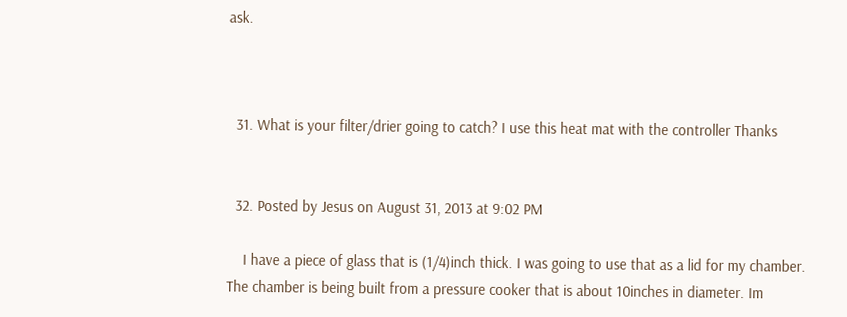ask.



  31. What is your filter/drier going to catch? I use this heat mat with the controller Thanks


  32. Posted by Jesus on August 31, 2013 at 9:02 PM

    I have a piece of glass that is (1/4)inch thick. I was going to use that as a lid for my chamber. The chamber is being built from a pressure cooker that is about 10inches in diameter. Im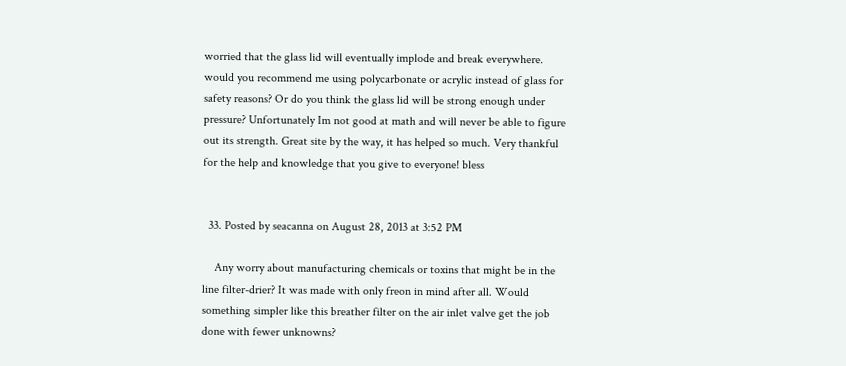worried that the glass lid will eventually implode and break everywhere. would you recommend me using polycarbonate or acrylic instead of glass for safety reasons? Or do you think the glass lid will be strong enough under pressure? Unfortunately Im not good at math and will never be able to figure out its strength. Great site by the way, it has helped so much. Very thankful for the help and knowledge that you give to everyone! bless


  33. Posted by seacanna on August 28, 2013 at 3:52 PM

    Any worry about manufacturing chemicals or toxins that might be in the line filter-drier? It was made with only freon in mind after all. Would something simpler like this breather filter on the air inlet valve get the job done with fewer unknowns?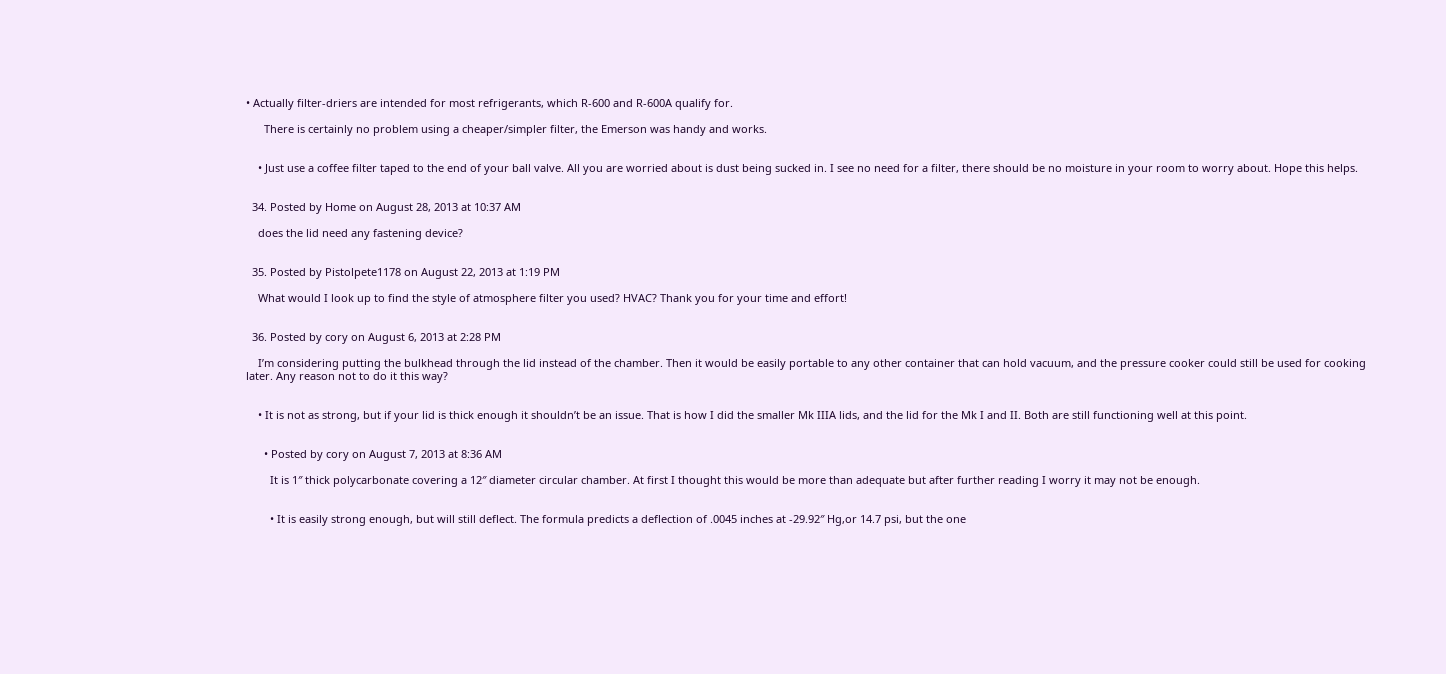• Actually filter-driers are intended for most refrigerants, which R-600 and R-600A qualify for.

      There is certainly no problem using a cheaper/simpler filter, the Emerson was handy and works.


    • Just use a coffee filter taped to the end of your ball valve. All you are worried about is dust being sucked in. I see no need for a filter, there should be no moisture in your room to worry about. Hope this helps.


  34. Posted by Home on August 28, 2013 at 10:37 AM

    does the lid need any fastening device?


  35. Posted by Pistolpete1178 on August 22, 2013 at 1:19 PM

    What would I look up to find the style of atmosphere filter you used? HVAC? Thank you for your time and effort!


  36. Posted by cory on August 6, 2013 at 2:28 PM

    I’m considering putting the bulkhead through the lid instead of the chamber. Then it would be easily portable to any other container that can hold vacuum, and the pressure cooker could still be used for cooking later. Any reason not to do it this way?


    • It is not as strong, but if your lid is thick enough it shouldn’t be an issue. That is how I did the smaller Mk IIIA lids, and the lid for the Mk I and II. Both are still functioning well at this point.


      • Posted by cory on August 7, 2013 at 8:36 AM

        It is 1″ thick polycarbonate covering a 12″ diameter circular chamber. At first I thought this would be more than adequate but after further reading I worry it may not be enough.


        • It is easily strong enough, but will still deflect. The formula predicts a deflection of .0045 inches at -29.92″ Hg,or 14.7 psi, but the one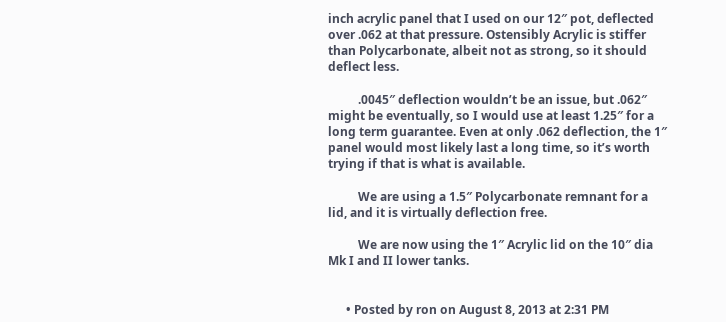inch acrylic panel that I used on our 12″ pot, deflected over .062 at that pressure. Ostensibly Acrylic is stiffer than Polycarbonate, albeit not as strong, so it should deflect less.

          .0045″ deflection wouldn’t be an issue, but .062″ might be eventually, so I would use at least 1.25″ for a long term guarantee. Even at only .062 deflection, the 1″ panel would most likely last a long time, so it’s worth trying if that is what is available.

          We are using a 1.5″ Polycarbonate remnant for a lid, and it is virtually deflection free.

          We are now using the 1″ Acrylic lid on the 10″ dia Mk I and II lower tanks.


      • Posted by ron on August 8, 2013 at 2:31 PM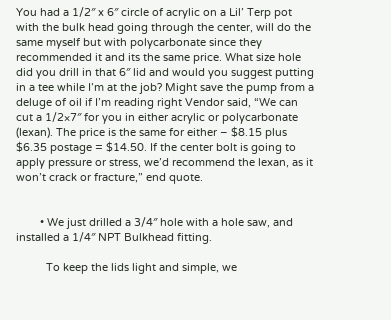You had a 1/2″ x 6″ circle of acrylic on a Lil’ Terp pot with the bulk head going through the center, will do the same myself but with polycarbonate since they recommended it and its the same price. What size hole did you drill in that 6″ lid and would you suggest putting in a tee while I’m at the job? Might save the pump from a deluge of oil if I’m reading right Vendor said, “We can cut a 1/2×7″ for you in either acrylic or polycarbonate (lexan). The price is the same for either – $8.15 plus $6.35 postage = $14.50. If the center bolt is going to apply pressure or stress, we’d recommend the lexan, as it won’t crack or fracture,” end quote.


        • We just drilled a 3/4″ hole with a hole saw, and installed a 1/4″ NPT Bulkhead fitting.

          To keep the lids light and simple, we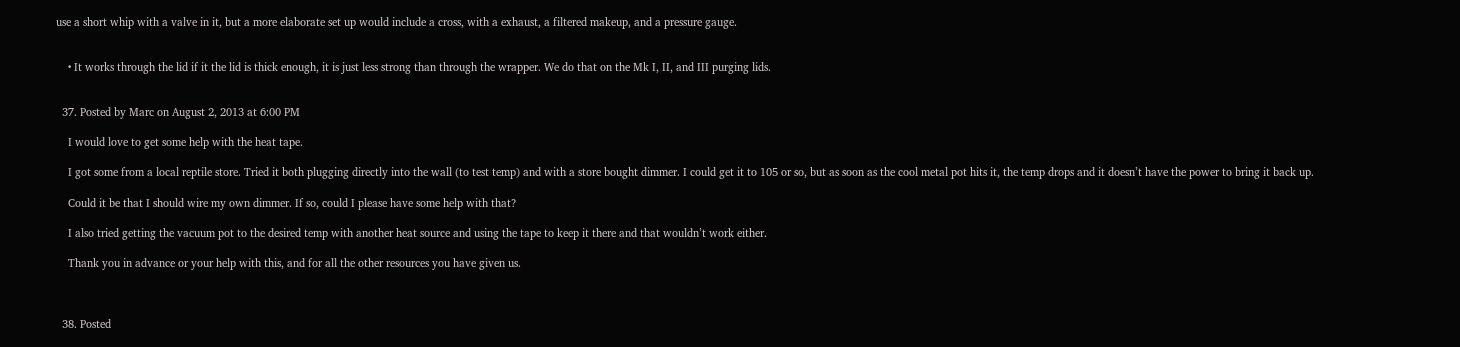use a short whip with a valve in it, but a more elaborate set up would include a cross, with a exhaust, a filtered makeup, and a pressure gauge.


    • It works through the lid if it the lid is thick enough, it is just less strong than through the wrapper. We do that on the Mk I, II, and III purging lids.


  37. Posted by Marc on August 2, 2013 at 6:00 PM

    I would love to get some help with the heat tape.

    I got some from a local reptile store. Tried it both plugging directly into the wall (to test temp) and with a store bought dimmer. I could get it to 105 or so, but as soon as the cool metal pot hits it, the temp drops and it doesn’t have the power to bring it back up.

    Could it be that I should wire my own dimmer. If so, could I please have some help with that?

    I also tried getting the vacuum pot to the desired temp with another heat source and using the tape to keep it there and that wouldn’t work either.

    Thank you in advance or your help with this, and for all the other resources you have given us.



  38. Posted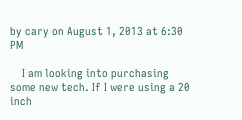by cary on August 1, 2013 at 6:30 PM

    I am looking into purchasing some new tech. If I were using a 20 inch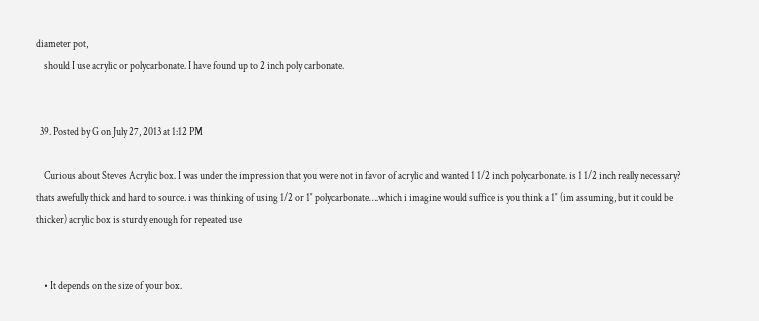diameter pot,
    should I use acrylic or polycarbonate. I have found up to 2 inch poly carbonate.


  39. Posted by G on July 27, 2013 at 1:12 PM

    Curious about Steves Acrylic box. I was under the impression that you were not in favor of acrylic and wanted 1 1/2 inch polycarbonate. is 1 1/2 inch really necessary? thats awefully thick and hard to source. i was thinking of using 1/2 or 1″ polycarbonate….which i imagine would suffice is you think a 1″ (im assuming, but it could be thicker) acrylic box is sturdy enough for repeated use


    • It depends on the size of your box.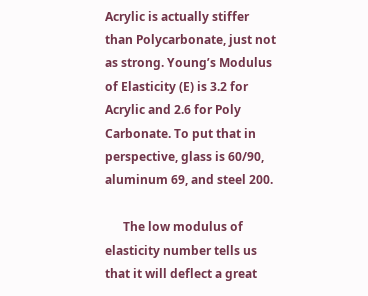Acrylic is actually stiffer than Polycarbonate, just not as strong. Young’s Modulus of Elasticity (E) is 3.2 for Acrylic and 2.6 for Poly Carbonate. To put that in perspective, glass is 60/90, aluminum 69, and steel 200.

      The low modulus of elasticity number tells us that it will deflect a great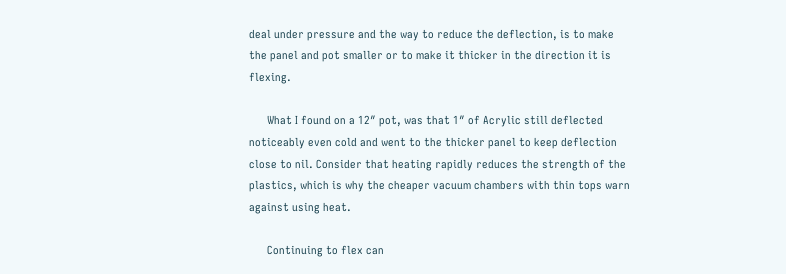deal under pressure and the way to reduce the deflection, is to make the panel and pot smaller or to make it thicker in the direction it is flexing.

      What I found on a 12″ pot, was that 1″ of Acrylic still deflected noticeably even cold and went to the thicker panel to keep deflection close to nil. Consider that heating rapidly reduces the strength of the plastics, which is why the cheaper vacuum chambers with thin tops warn against using heat.

      Continuing to flex can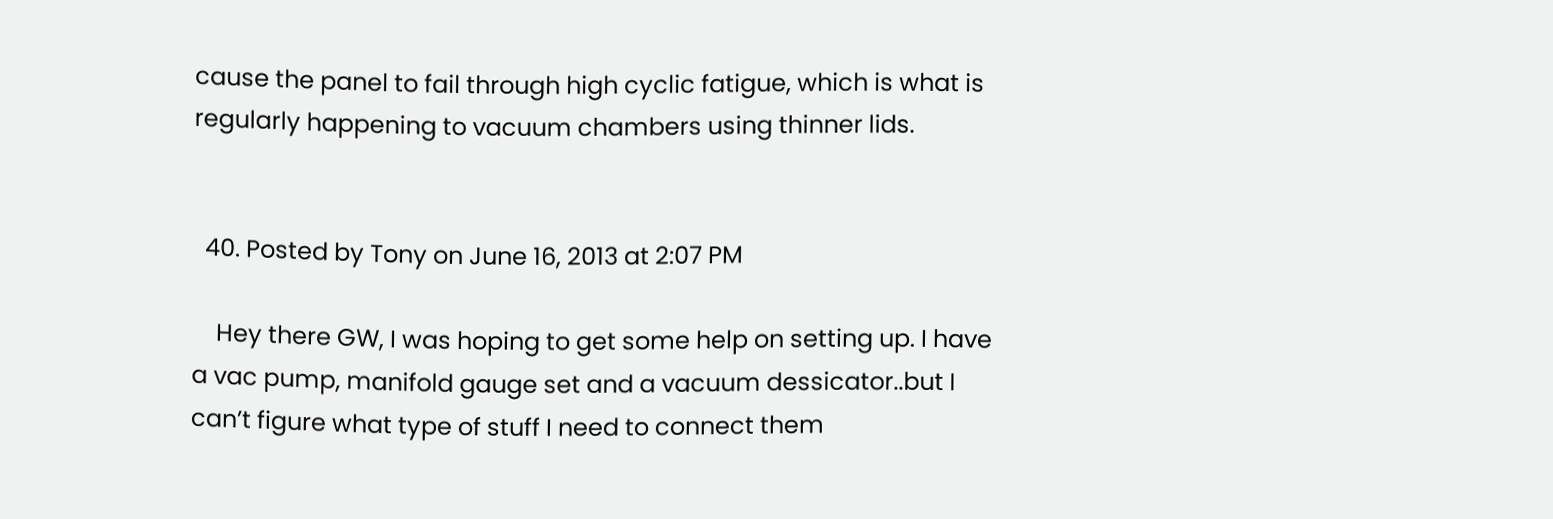cause the panel to fail through high cyclic fatigue, which is what is regularly happening to vacuum chambers using thinner lids.


  40. Posted by Tony on June 16, 2013 at 2:07 PM

    Hey there GW, I was hoping to get some help on setting up. I have a vac pump, manifold gauge set and a vacuum dessicator..but I can’t figure what type of stuff I need to connect them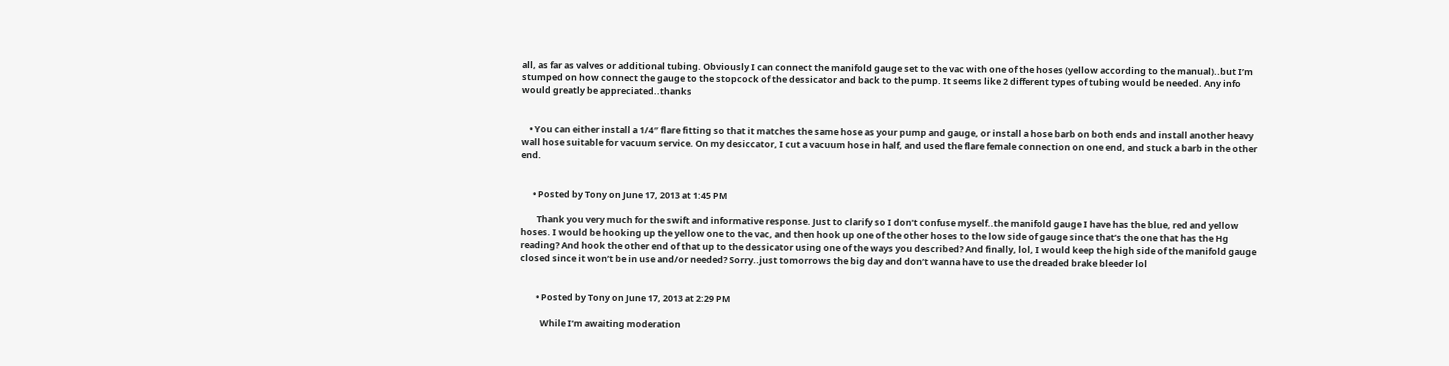all, as far as valves or additional tubing. Obviously I can connect the manifold gauge set to the vac with one of the hoses (yellow according to the manual)..but I’m stumped on how connect the gauge to the stopcock of the dessicator and back to the pump. It seems like 2 different types of tubing would be needed. Any info would greatly be appreciated..thanks


    • You can either install a 1/4″ flare fitting so that it matches the same hose as your pump and gauge, or install a hose barb on both ends and install another heavy wall hose suitable for vacuum service. On my desiccator, I cut a vacuum hose in half, and used the flare female connection on one end, and stuck a barb in the other end.


      • Posted by Tony on June 17, 2013 at 1:45 PM

        Thank you very much for the swift and informative response. Just to clarify so I don’t confuse myself..the manifold gauge I have has the blue, red and yellow hoses. I would be hooking up the yellow one to the vac, and then hook up one of the other hoses to the low side of gauge since that’s the one that has the Hg reading? And hook the other end of that up to the dessicator using one of the ways you described? And finally, lol, I would keep the high side of the manifold gauge closed since it won’t be in use and/or needed? Sorry..just tomorrows the big day and don’t wanna have to use the dreaded brake bleeder lol


        • Posted by Tony on June 17, 2013 at 2:29 PM

          While I’m awaiting moderation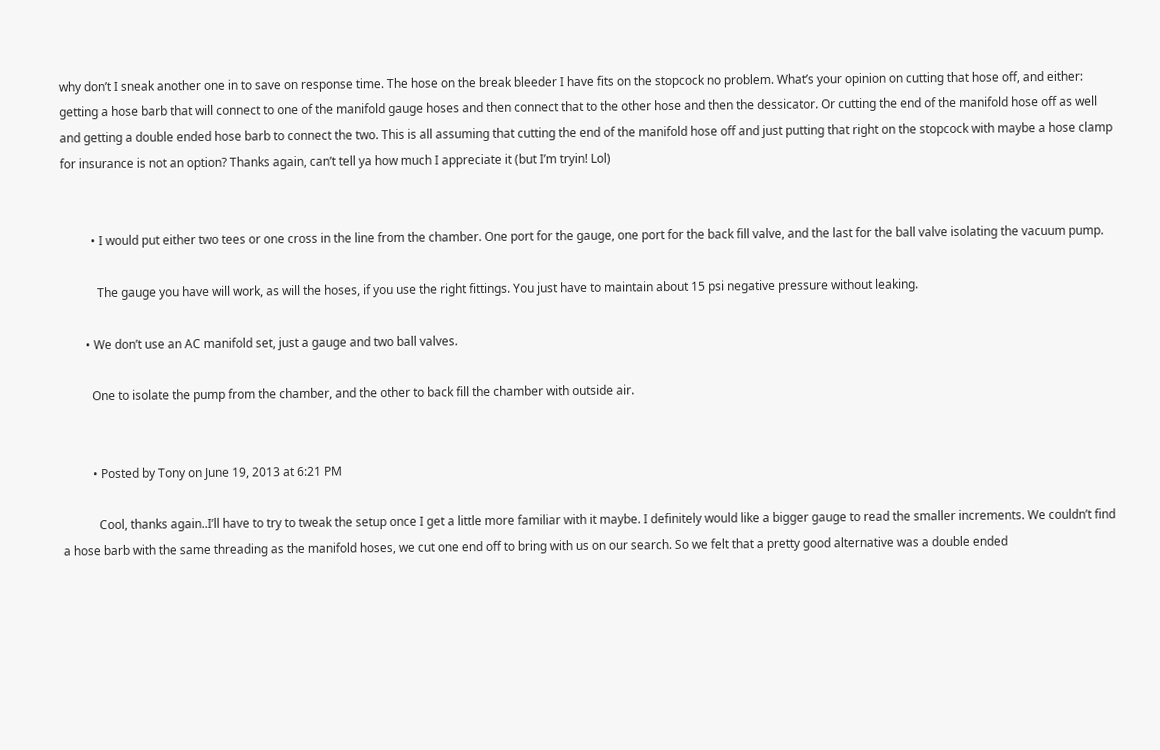why don’t I sneak another one in to save on response time. The hose on the break bleeder I have fits on the stopcock no problem. What’s your opinion on cutting that hose off, and either: getting a hose barb that will connect to one of the manifold gauge hoses and then connect that to the other hose and then the dessicator. Or cutting the end of the manifold hose off as well and getting a double ended hose barb to connect the two. This is all assuming that cutting the end of the manifold hose off and just putting that right on the stopcock with maybe a hose clamp for insurance is not an option? Thanks again, can’t tell ya how much I appreciate it (but I’m tryin! Lol)


          • I would put either two tees or one cross in the line from the chamber. One port for the gauge, one port for the back fill valve, and the last for the ball valve isolating the vacuum pump.

            The gauge you have will work, as will the hoses, if you use the right fittings. You just have to maintain about 15 psi negative pressure without leaking.

        • We don’t use an AC manifold set, just a gauge and two ball valves.

          One to isolate the pump from the chamber, and the other to back fill the chamber with outside air.


          • Posted by Tony on June 19, 2013 at 6:21 PM

            Cool, thanks again..I’ll have to try to tweak the setup once I get a little more familiar with it maybe. I definitely would like a bigger gauge to read the smaller increments. We couldn’t find a hose barb with the same threading as the manifold hoses, we cut one end off to bring with us on our search. So we felt that a pretty good alternative was a double ended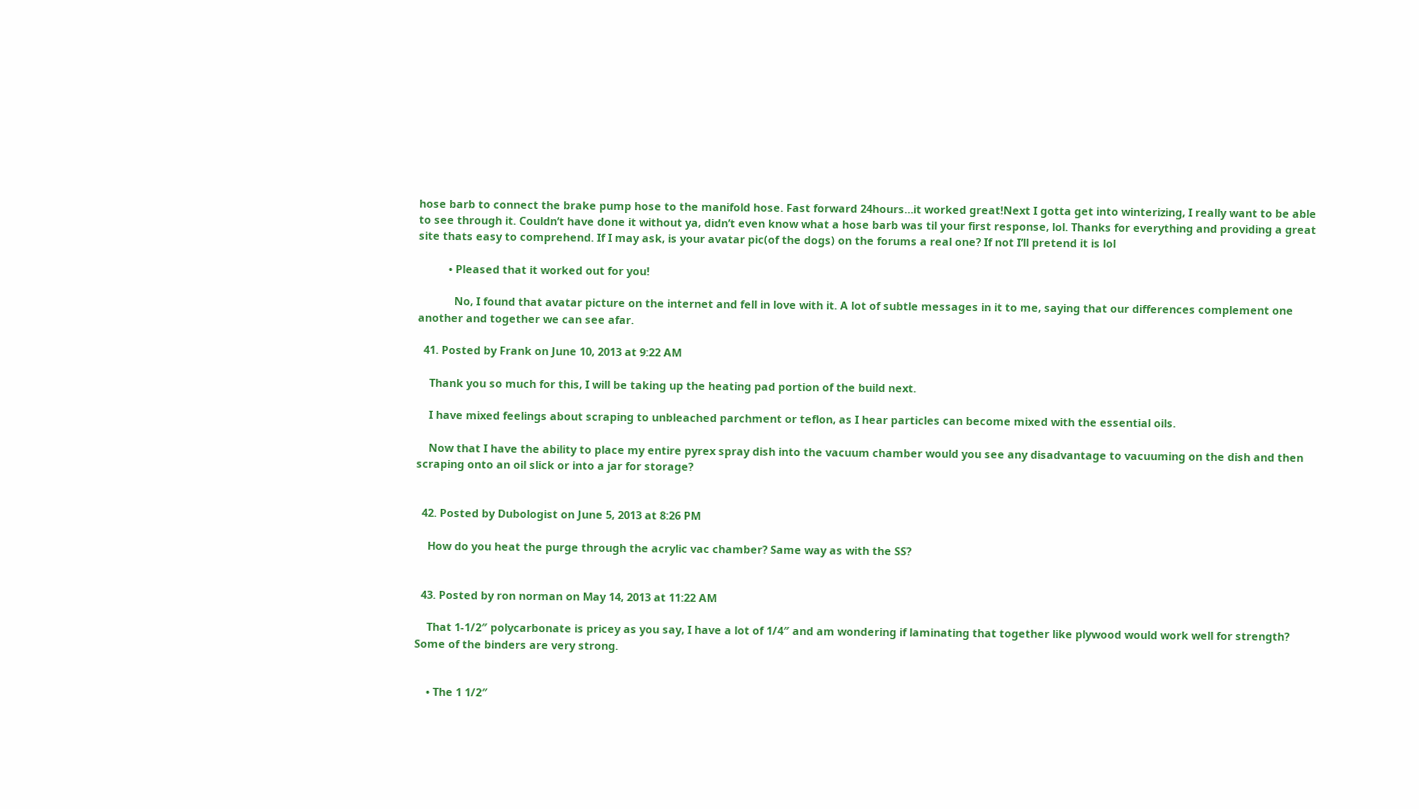hose barb to connect the brake pump hose to the manifold hose. Fast forward 24hours…it worked great!Next I gotta get into winterizing, I really want to be able to see through it. Couldn’t have done it without ya, didn’t even know what a hose barb was til your first response, lol. Thanks for everything and providing a great site thats easy to comprehend. If I may ask, is your avatar pic(of the dogs) on the forums a real one? If not I’ll pretend it is lol

          • Pleased that it worked out for you!

            No, I found that avatar picture on the internet and fell in love with it. A lot of subtle messages in it to me, saying that our differences complement one another and together we can see afar.

  41. Posted by Frank on June 10, 2013 at 9:22 AM

    Thank you so much for this, I will be taking up the heating pad portion of the build next.

    I have mixed feelings about scraping to unbleached parchment or teflon, as I hear particles can become mixed with the essential oils.

    Now that I have the ability to place my entire pyrex spray dish into the vacuum chamber would you see any disadvantage to vacuuming on the dish and then scraping onto an oil slick or into a jar for storage?


  42. Posted by Dubologist on June 5, 2013 at 8:26 PM

    How do you heat the purge through the acrylic vac chamber? Same way as with the SS?


  43. Posted by ron norman on May 14, 2013 at 11:22 AM

    That 1-1/2″ polycarbonate is pricey as you say, I have a lot of 1/4″ and am wondering if laminating that together like plywood would work well for strength? Some of the binders are very strong.


    • The 1 1/2″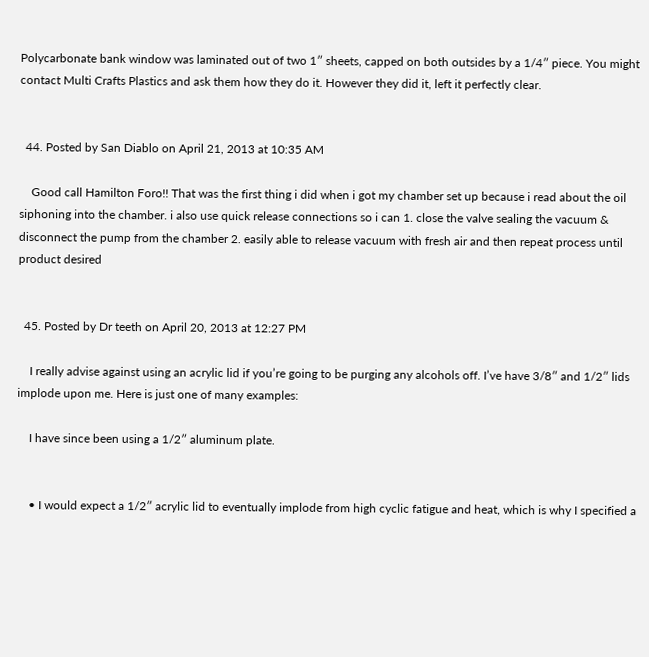Polycarbonate bank window was laminated out of two 1″ sheets, capped on both outsides by a 1/4″ piece. You might contact Multi Crafts Plastics and ask them how they do it. However they did it, left it perfectly clear.


  44. Posted by San Diablo on April 21, 2013 at 10:35 AM

    Good call Hamilton Foro!! That was the first thing i did when i got my chamber set up because i read about the oil siphoning into the chamber. i also use quick release connections so i can 1. close the valve sealing the vacuum & disconnect the pump from the chamber 2. easily able to release vacuum with fresh air and then repeat process until product desired


  45. Posted by Dr teeth on April 20, 2013 at 12:27 PM

    I really advise against using an acrylic lid if you’re going to be purging any alcohols off. I’ve have 3/8″ and 1/2″ lids implode upon me. Here is just one of many examples:

    I have since been using a 1/2″ aluminum plate.


    • I would expect a 1/2″ acrylic lid to eventually implode from high cyclic fatigue and heat, which is why I specified a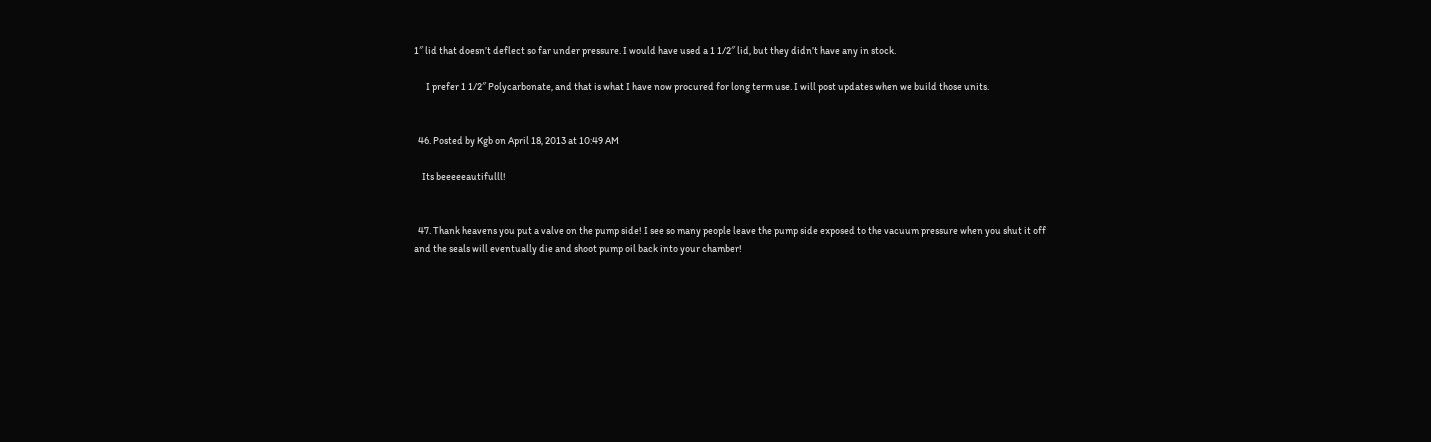1″ lid that doesn’t deflect so far under pressure. I would have used a 1 1/2″ lid, but they didn’t have any in stock.

      I prefer 1 1/2″ Polycarbonate, and that is what I have now procured for long term use. I will post updates when we build those units.


  46. Posted by Kgb on April 18, 2013 at 10:49 AM

    Its beeeeeautifulll!


  47. Thank heavens you put a valve on the pump side! I see so many people leave the pump side exposed to the vacuum pressure when you shut it off and the seals will eventually die and shoot pump oil back into your chamber!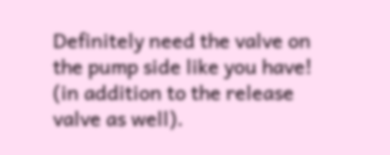Definitely need the valve on the pump side like you have! (in addition to the release valve as well).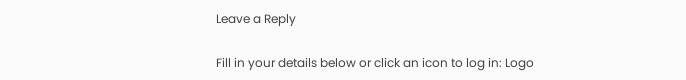Leave a Reply

Fill in your details below or click an icon to log in: Logo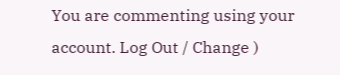You are commenting using your account. Log Out / Change )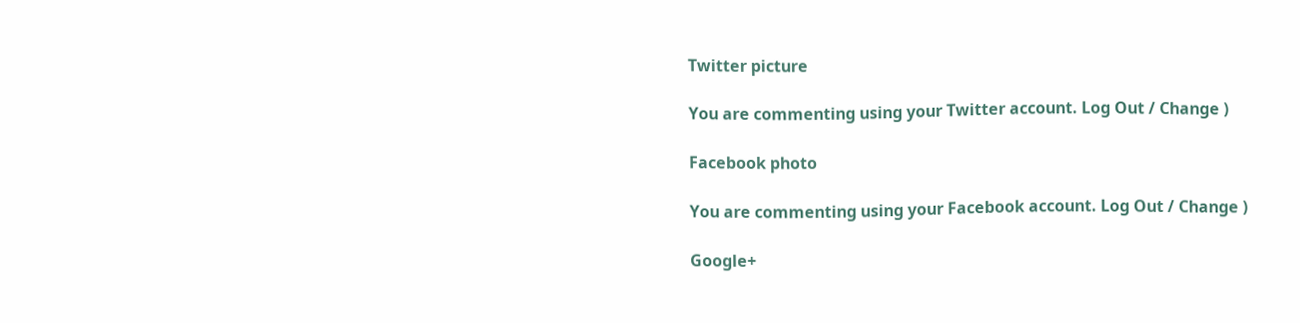Twitter picture

You are commenting using your Twitter account. Log Out / Change )

Facebook photo

You are commenting using your Facebook account. Log Out / Change )

Google+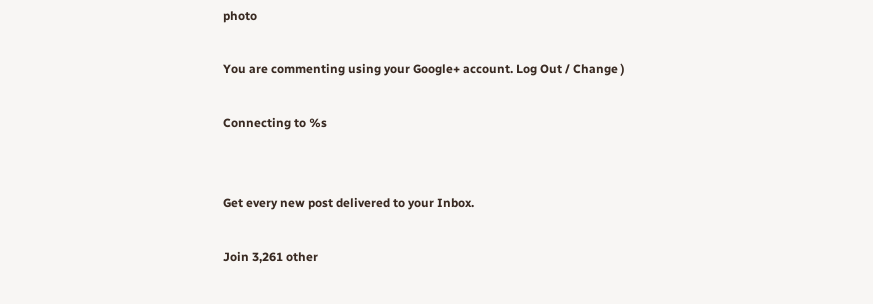photo

You are commenting using your Google+ account. Log Out / Change )

Connecting to %s


Get every new post delivered to your Inbox.

Join 3,261 other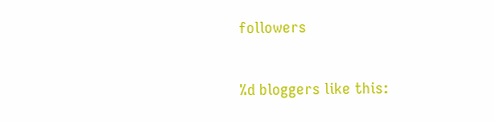followers

%d bloggers like this: